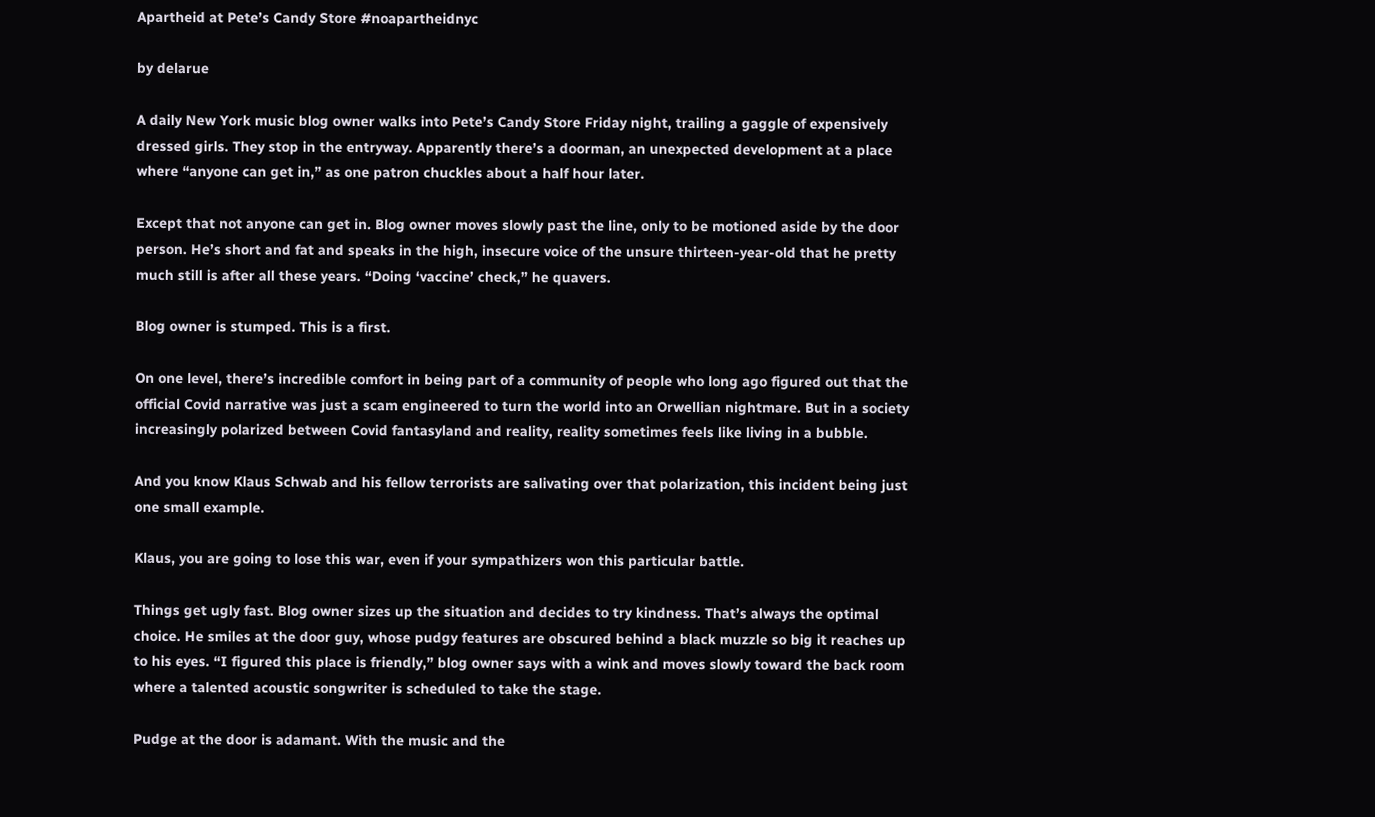Apartheid at Pete’s Candy Store #noapartheidnyc

by delarue

A daily New York music blog owner walks into Pete’s Candy Store Friday night, trailing a gaggle of expensively dressed girls. They stop in the entryway. Apparently there’s a doorman, an unexpected development at a place where “anyone can get in,” as one patron chuckles about a half hour later.

Except that not anyone can get in. Blog owner moves slowly past the line, only to be motioned aside by the door person. He’s short and fat and speaks in the high, insecure voice of the unsure thirteen-year-old that he pretty much still is after all these years. “Doing ‘vaccine’ check,” he quavers.

Blog owner is stumped. This is a first.

On one level, there’s incredible comfort in being part of a community of people who long ago figured out that the official Covid narrative was just a scam engineered to turn the world into an Orwellian nightmare. But in a society increasingly polarized between Covid fantasyland and reality, reality sometimes feels like living in a bubble.

And you know Klaus Schwab and his fellow terrorists are salivating over that polarization, this incident being just one small example.

Klaus, you are going to lose this war, even if your sympathizers won this particular battle.

Things get ugly fast. Blog owner sizes up the situation and decides to try kindness. That’s always the optimal choice. He smiles at the door guy, whose pudgy features are obscured behind a black muzzle so big it reaches up to his eyes. “I figured this place is friendly,” blog owner says with a wink and moves slowly toward the back room where a talented acoustic songwriter is scheduled to take the stage.

Pudge at the door is adamant. With the music and the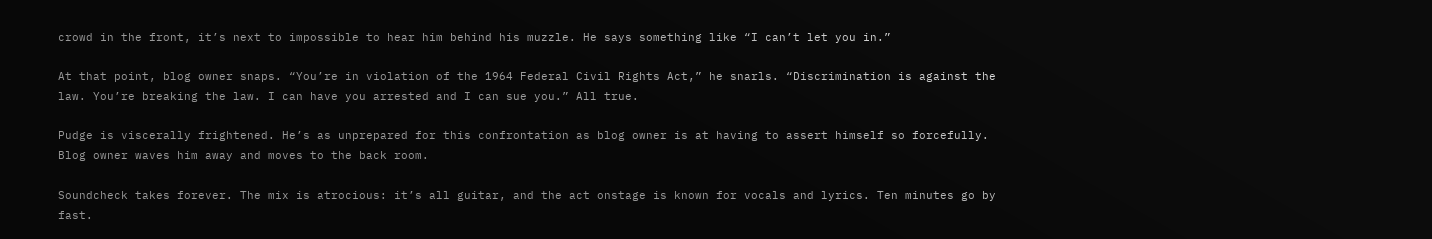crowd in the front, it’s next to impossible to hear him behind his muzzle. He says something like “I can’t let you in.”

At that point, blog owner snaps. “You’re in violation of the 1964 Federal Civil Rights Act,” he snarls. “Discrimination is against the law. You’re breaking the law. I can have you arrested and I can sue you.” All true.

Pudge is viscerally frightened. He’s as unprepared for this confrontation as blog owner is at having to assert himself so forcefully. Blog owner waves him away and moves to the back room.

Soundcheck takes forever. The mix is atrocious: it’s all guitar, and the act onstage is known for vocals and lyrics. Ten minutes go by fast.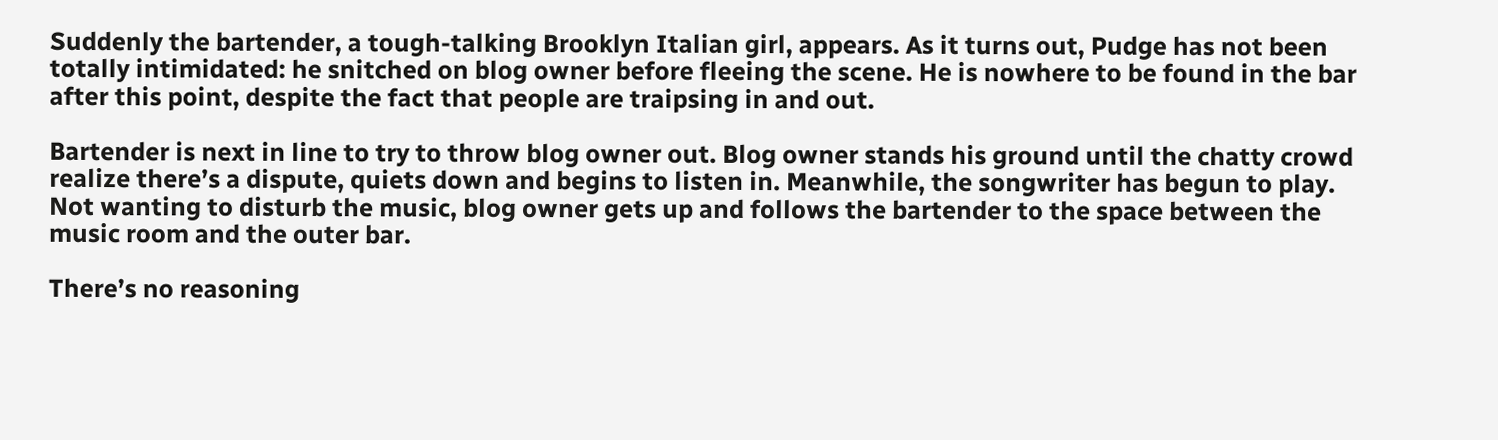Suddenly the bartender, a tough-talking Brooklyn Italian girl, appears. As it turns out, Pudge has not been totally intimidated: he snitched on blog owner before fleeing the scene. He is nowhere to be found in the bar after this point, despite the fact that people are traipsing in and out.

Bartender is next in line to try to throw blog owner out. Blog owner stands his ground until the chatty crowd realize there’s a dispute, quiets down and begins to listen in. Meanwhile, the songwriter has begun to play. Not wanting to disturb the music, blog owner gets up and follows the bartender to the space between the music room and the outer bar.

There’s no reasoning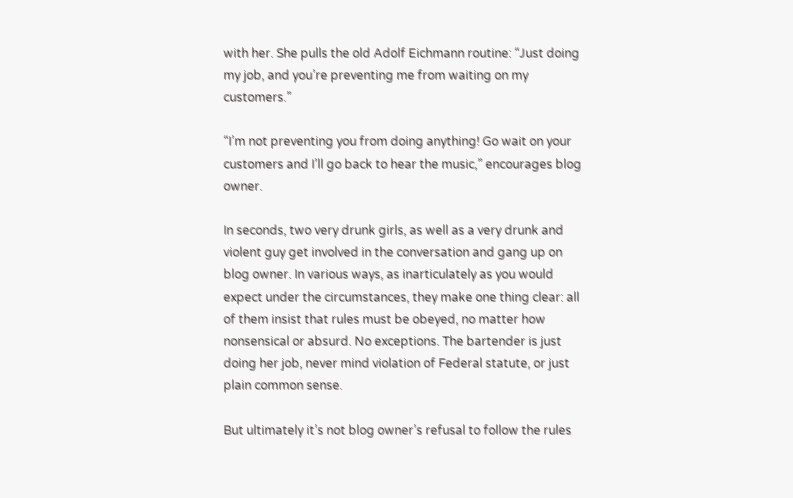with her. She pulls the old Adolf Eichmann routine: “Just doing my job, and you’re preventing me from waiting on my customers.”

“I’m not preventing you from doing anything! Go wait on your customers and I’ll go back to hear the music,” encourages blog owner.

In seconds, two very drunk girls, as well as a very drunk and violent guy get involved in the conversation and gang up on blog owner. In various ways, as inarticulately as you would expect under the circumstances, they make one thing clear: all of them insist that rules must be obeyed, no matter how nonsensical or absurd. No exceptions. The bartender is just doing her job, never mind violation of Federal statute, or just plain common sense.

But ultimately it’s not blog owner’s refusal to follow the rules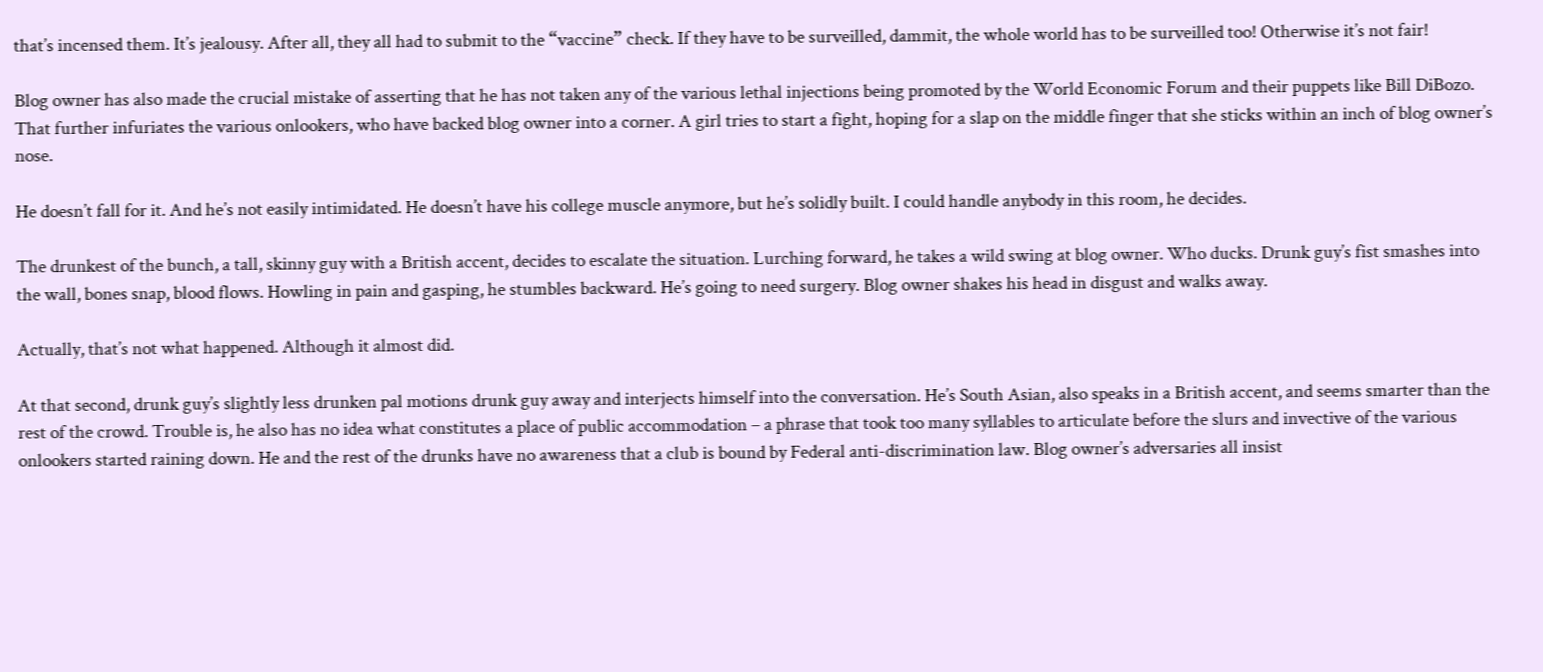that’s incensed them. It’s jealousy. After all, they all had to submit to the “vaccine” check. If they have to be surveilled, dammit, the whole world has to be surveilled too! Otherwise it’s not fair!

Blog owner has also made the crucial mistake of asserting that he has not taken any of the various lethal injections being promoted by the World Economic Forum and their puppets like Bill DiBozo. That further infuriates the various onlookers, who have backed blog owner into a corner. A girl tries to start a fight, hoping for a slap on the middle finger that she sticks within an inch of blog owner’s nose.

He doesn’t fall for it. And he’s not easily intimidated. He doesn’t have his college muscle anymore, but he’s solidly built. I could handle anybody in this room, he decides.

The drunkest of the bunch, a tall, skinny guy with a British accent, decides to escalate the situation. Lurching forward, he takes a wild swing at blog owner. Who ducks. Drunk guy’s fist smashes into the wall, bones snap, blood flows. Howling in pain and gasping, he stumbles backward. He’s going to need surgery. Blog owner shakes his head in disgust and walks away.

Actually, that’s not what happened. Although it almost did.

At that second, drunk guy’s slightly less drunken pal motions drunk guy away and interjects himself into the conversation. He’s South Asian, also speaks in a British accent, and seems smarter than the rest of the crowd. Trouble is, he also has no idea what constitutes a place of public accommodation – a phrase that took too many syllables to articulate before the slurs and invective of the various onlookers started raining down. He and the rest of the drunks have no awareness that a club is bound by Federal anti-discrimination law. Blog owner’s adversaries all insist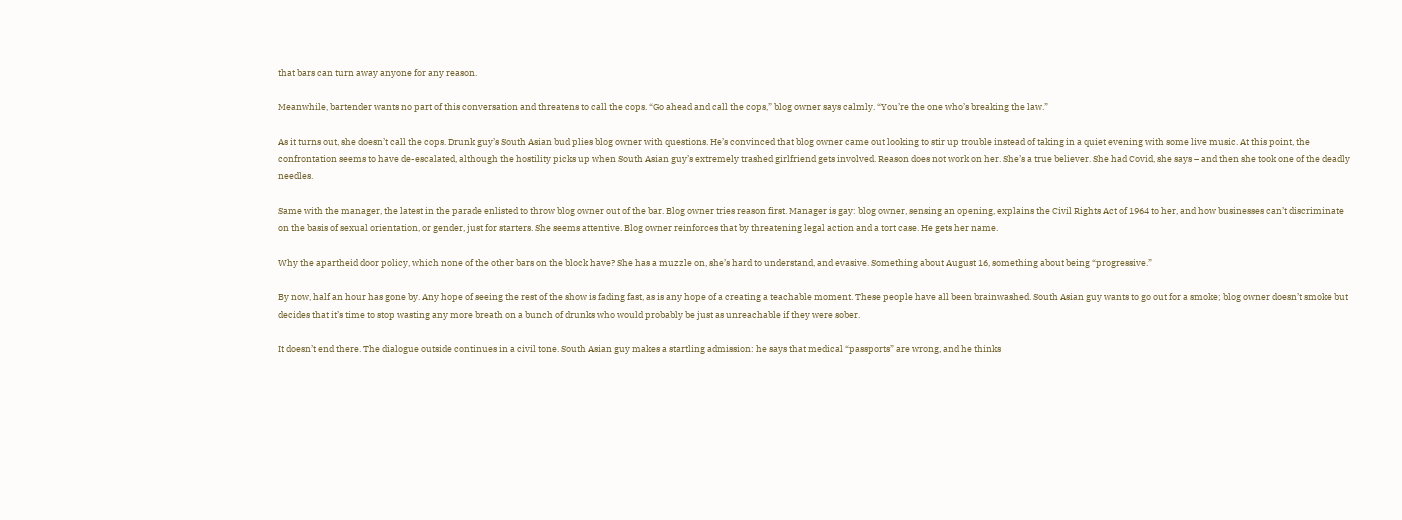that bars can turn away anyone for any reason.

Meanwhile, bartender wants no part of this conversation and threatens to call the cops. “Go ahead and call the cops,” blog owner says calmly. “You’re the one who’s breaking the law.”

As it turns out, she doesn’t call the cops. Drunk guy’s South Asian bud plies blog owner with questions. He’s convinced that blog owner came out looking to stir up trouble instead of taking in a quiet evening with some live music. At this point, the confrontation seems to have de-escalated, although the hostility picks up when South Asian guy’s extremely trashed girlfriend gets involved. Reason does not work on her. She’s a true believer. She had Covid, she says – and then she took one of the deadly needles.

Same with the manager, the latest in the parade enlisted to throw blog owner out of the bar. Blog owner tries reason first. Manager is gay: blog owner, sensing an opening, explains the Civil Rights Act of 1964 to her, and how businesses can’t discriminate on the basis of sexual orientation, or gender, just for starters. She seems attentive. Blog owner reinforces that by threatening legal action and a tort case. He gets her name.

Why the apartheid door policy, which none of the other bars on the block have? She has a muzzle on, she’s hard to understand, and evasive. Something about August 16, something about being “progressive.”

By now, half an hour has gone by. Any hope of seeing the rest of the show is fading fast, as is any hope of a creating a teachable moment. These people have all been brainwashed. South Asian guy wants to go out for a smoke; blog owner doesn’t smoke but decides that it’s time to stop wasting any more breath on a bunch of drunks who would probably be just as unreachable if they were sober.

It doesn’t end there. The dialogue outside continues in a civil tone. South Asian guy makes a startling admission: he says that medical “passports” are wrong, and he thinks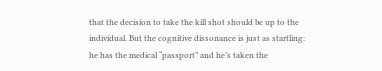that the decision to take the kill shot should be up to the individual. But the cognitive dissonance is just as startling: he has the medical “passport” and he’s taken the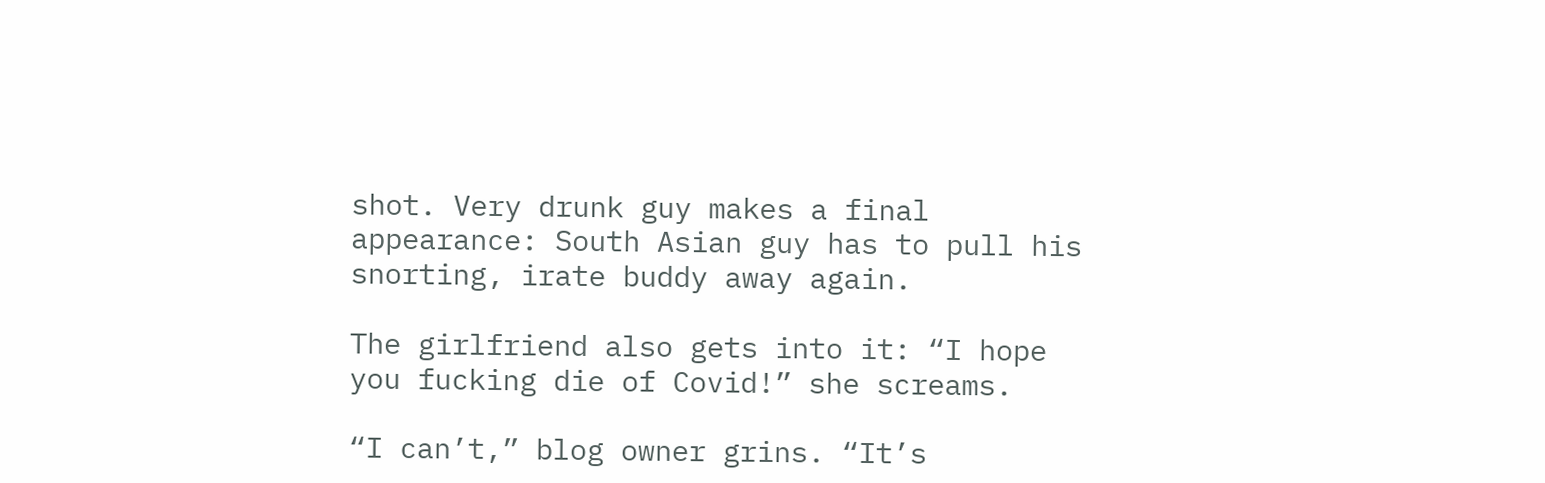shot. Very drunk guy makes a final appearance: South Asian guy has to pull his snorting, irate buddy away again.

The girlfriend also gets into it: “I hope you fucking die of Covid!” she screams.

“I can’t,” blog owner grins. “It’s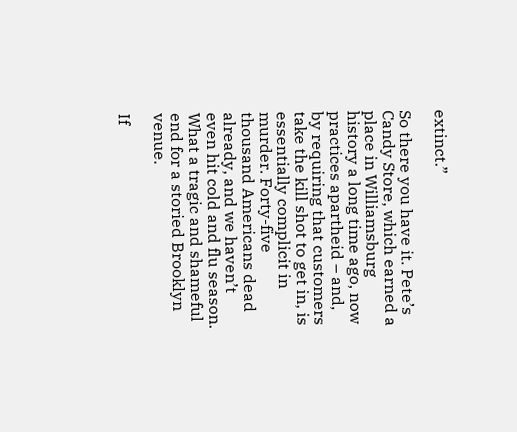extinct.”

So there you have it. Pete’s Candy Store, which earned a place in Williamsburg history a long time ago, now practices apartheid – and, by requiring that customers take the kill shot to get in, is essentially complicit in murder. Forty-five thousand Americans dead already, and we haven’t even hit cold and flu season. What a tragic and shameful end for a storied Brooklyn venue.

If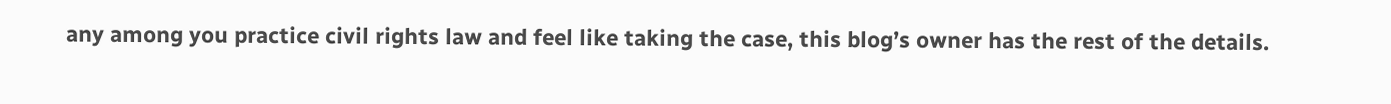any among you practice civil rights law and feel like taking the case, this blog’s owner has the rest of the details.